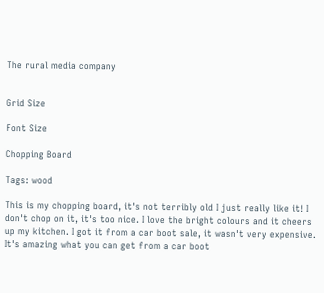The rural media company


Grid Size

Font Size

Chopping Board

Tags: wood

This is my chopping board, it's not terribly old I just really like it! I don't chop on it, it's too nice. I love the bright colours and it cheers up my kitchen. I got it from a car boot sale, it wasn't very expensive. It's amazing what you can get from a car boot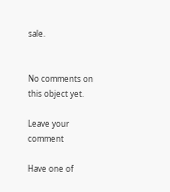sale.


No comments on this object yet.

Leave your comment

Have one of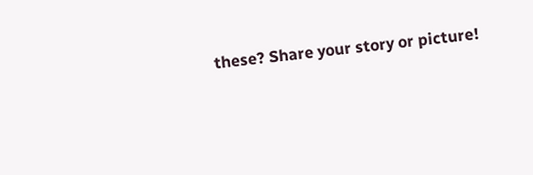these? Share your story or picture!